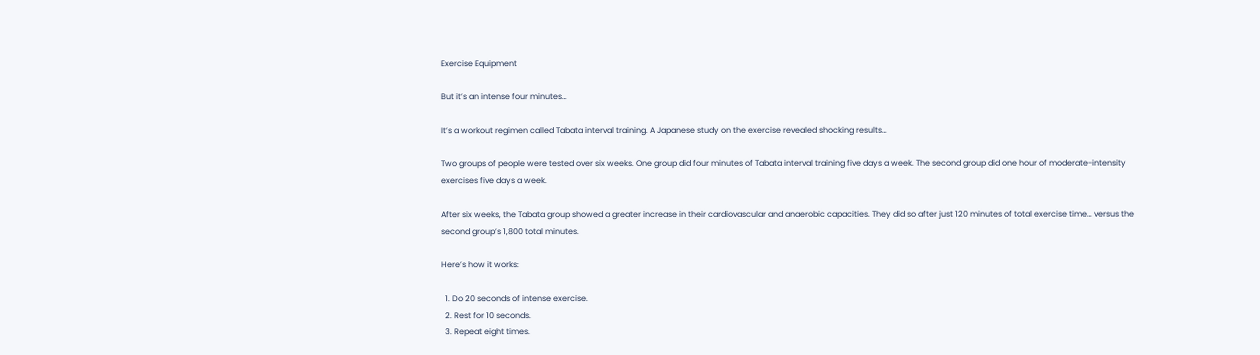Exercise Equipment

But it’s an intense four minutes…

It’s a workout regimen called Tabata interval training. A Japanese study on the exercise revealed shocking results…

Two groups of people were tested over six weeks. One group did four minutes of Tabata interval training five days a week. The second group did one hour of moderate-intensity exercises five days a week.

After six weeks, the Tabata group showed a greater increase in their cardiovascular and anaerobic capacities. They did so after just 120 minutes of total exercise time… versus the second group’s 1,800 total minutes.

Here’s how it works:

  1. Do 20 seconds of intense exercise.
  2. Rest for 10 seconds.
  3. Repeat eight times.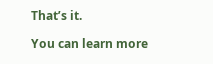That’s it.

You can learn more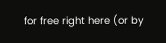for free right here (or by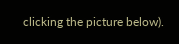clicking the picture below).